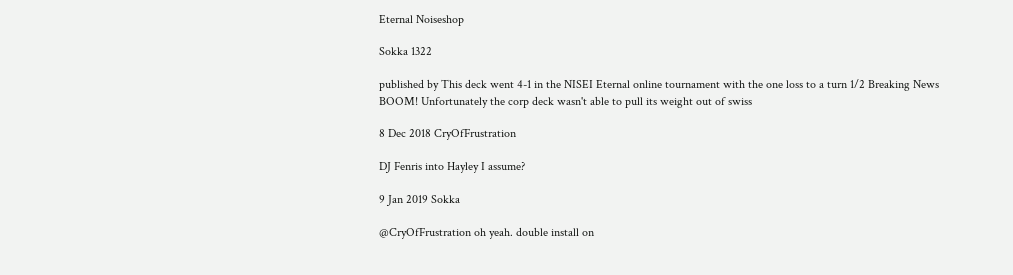Eternal Noiseshop

Sokka 1322

published by This deck went 4-1 in the NISEI Eternal online tournament with the one loss to a turn 1/2 Breaking News BOOM! Unfortunately the corp deck wasn't able to pull its weight out of swiss

8 Dec 2018 CryOfFrustration

DJ Fenris into Hayley I assume?

9 Jan 2019 Sokka

@CryOfFrustration oh yeah. double install on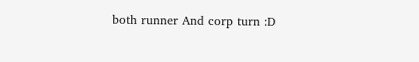both runner And corp turn :D